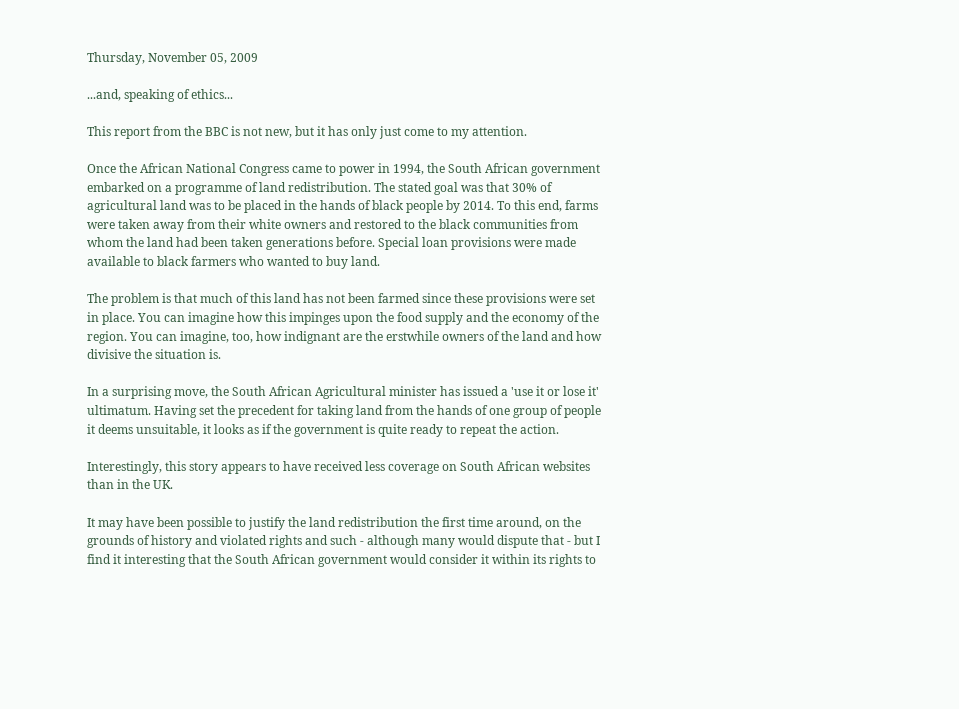Thursday, November 05, 2009

...and, speaking of ethics...

This report from the BBC is not new, but it has only just come to my attention.

Once the African National Congress came to power in 1994, the South African government embarked on a programme of land redistribution. The stated goal was that 30% of agricultural land was to be placed in the hands of black people by 2014. To this end, farms were taken away from their white owners and restored to the black communities from whom the land had been taken generations before. Special loan provisions were made available to black farmers who wanted to buy land.

The problem is that much of this land has not been farmed since these provisions were set in place. You can imagine how this impinges upon the food supply and the economy of the region. You can imagine, too, how indignant are the erstwhile owners of the land and how divisive the situation is.

In a surprising move, the South African Agricultural minister has issued a 'use it or lose it' ultimatum. Having set the precedent for taking land from the hands of one group of people it deems unsuitable, it looks as if the government is quite ready to repeat the action.

Interestingly, this story appears to have received less coverage on South African websites than in the UK.

It may have been possible to justify the land redistribution the first time around, on the grounds of history and violated rights and such - although many would dispute that - but I find it interesting that the South African government would consider it within its rights to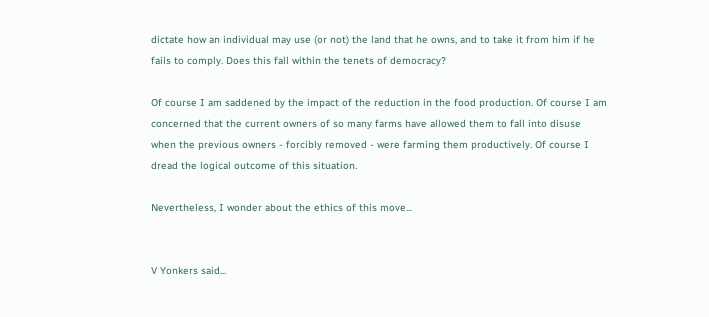dictate how an individual may use (or not) the land that he owns, and to take it from him if he fails to comply. Does this fall within the tenets of democracy?

Of course I am saddened by the impact of the reduction in the food production. Of course I am concerned that the current owners of so many farms have allowed them to fall into disuse when the previous owners - forcibly removed - were farming them productively. Of course I dread the logical outcome of this situation.

Nevertheless, I wonder about the ethics of this move...


V Yonkers said...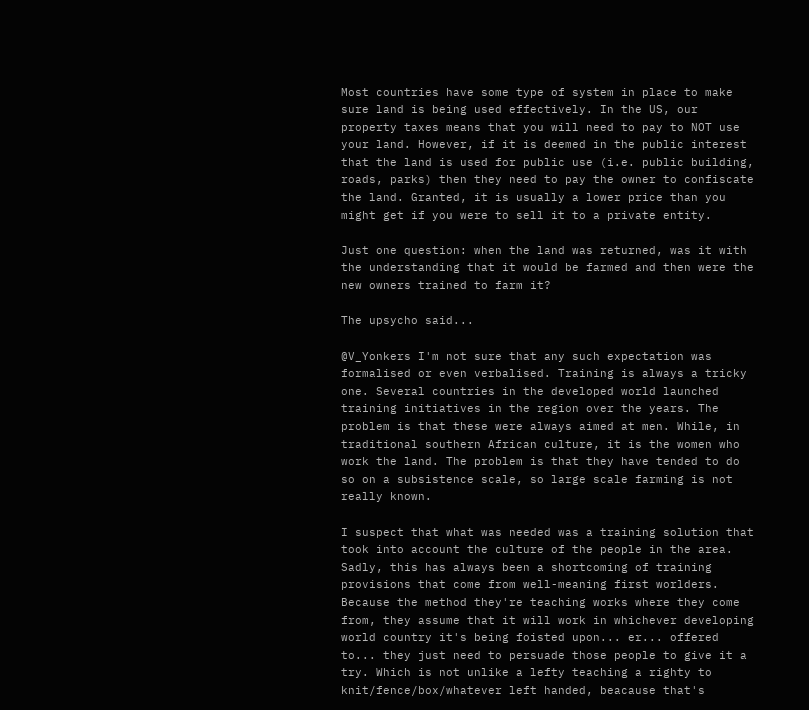Most countries have some type of system in place to make sure land is being used effectively. In the US, our property taxes means that you will need to pay to NOT use your land. However, if it is deemed in the public interest that the land is used for public use (i.e. public building, roads, parks) then they need to pay the owner to confiscate the land. Granted, it is usually a lower price than you might get if you were to sell it to a private entity.

Just one question: when the land was returned, was it with the understanding that it would be farmed and then were the new owners trained to farm it?

The upsycho said...

@V_Yonkers I'm not sure that any such expectation was formalised or even verbalised. Training is always a tricky one. Several countries in the developed world launched training initiatives in the region over the years. The problem is that these were always aimed at men. While, in traditional southern African culture, it is the women who work the land. The problem is that they have tended to do so on a subsistence scale, so large scale farming is not really known.

I suspect that what was needed was a training solution that took into account the culture of the people in the area. Sadly, this has always been a shortcoming of training provisions that come from well-meaning first worlders. Because the method they're teaching works where they come from, they assume that it will work in whichever developing world country it's being foisted upon... er... offered to... they just need to persuade those people to give it a try. Which is not unlike a lefty teaching a righty to knit/fence/box/whatever left handed, beacause that's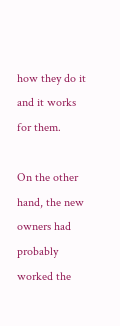how they do it and it works for them.

On the other hand, the new owners had probably worked the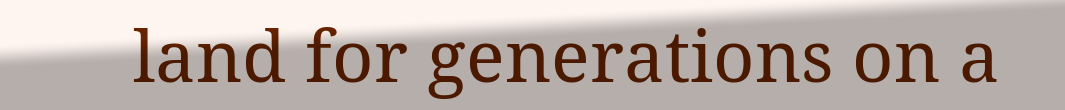land for generations on a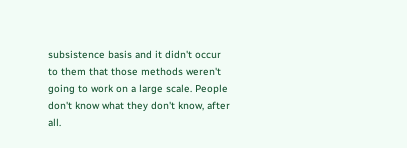subsistence basis and it didn't occur to them that those methods weren't going to work on a large scale. People don't know what they don't know, after all.